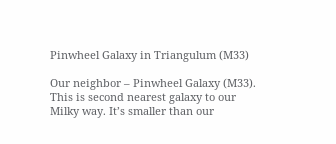Pinwheel Galaxy in Triangulum (M33)

Our neighbor – Pinwheel Galaxy (M33). This is second nearest galaxy to our Milky way. It’s smaller than our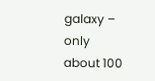galaxy – only about 100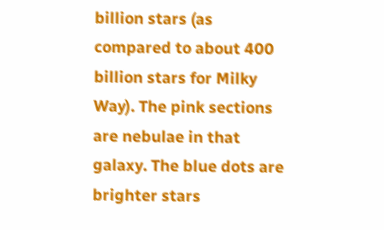billion stars (as compared to about 400 billion stars for Milky Way). The pink sections are nebulae in that galaxy. The blue dots are brighter stars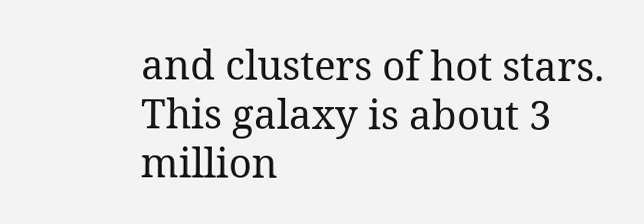and clusters of hot stars. This galaxy is about 3 million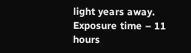light years away. Exposure time – 11 hours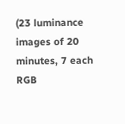(23 luminance images of 20 minutes, 7 each RGB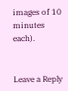images of 10 minutes each).


Leave a Reply